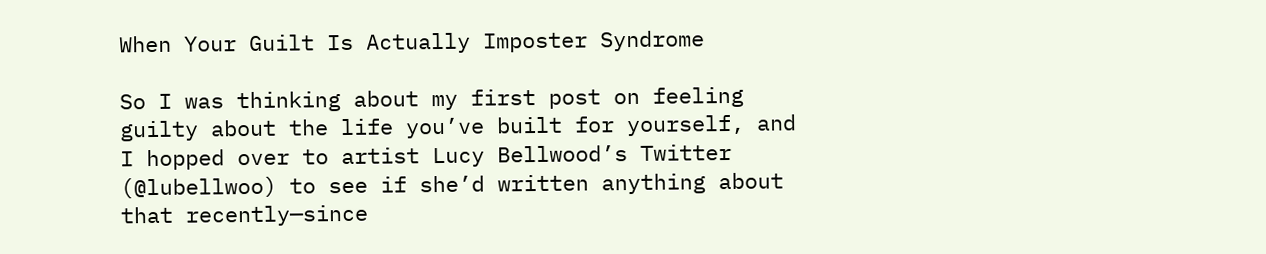When Your Guilt Is Actually Imposter Syndrome

So I was thinking about my first post on feeling guilty about the life you’ve built for yourself, and I hopped over to artist Lucy Bellwood’s Twitter (@lubellwoo) to see if she’d written anything about that recently—since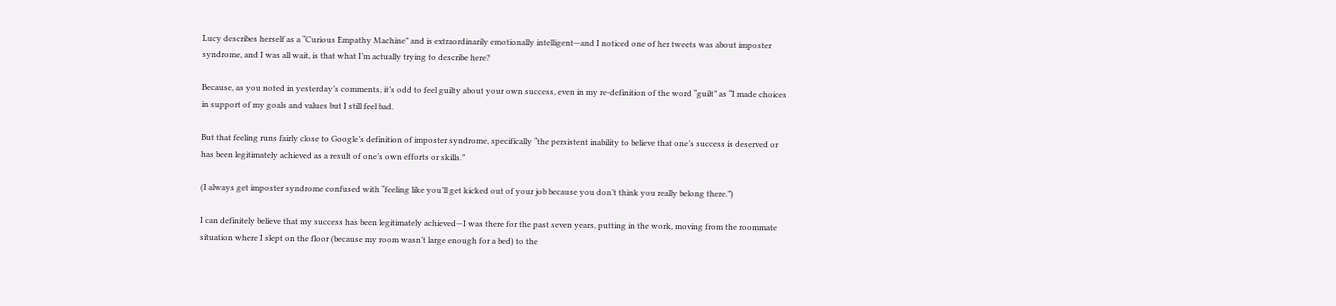Lucy describes herself as a “Curious Empathy Machine” and is extraordinarily emotionally intelligent—and I noticed one of her tweets was about imposter syndrome, and I was all wait, is that what I’m actually trying to describe here?

Because, as you noted in yesterday’s comments, it’s odd to feel guilty about your own success, even in my re-definition of the word “guilt” as “I made choices in support of my goals and values but I still feel bad.

But that feeling runs fairly close to Google’s definition of imposter syndrome, specifically “the persistent inability to believe that one’s success is deserved or has been legitimately achieved as a result of one’s own efforts or skills.”

(I always get imposter syndrome confused with “feeling like you’ll get kicked out of your job because you don’t think you really belong there.”)

I can definitely believe that my success has been legitimately achieved—I was there for the past seven years, putting in the work, moving from the roommate situation where I slept on the floor (because my room wasn’t large enough for a bed) to the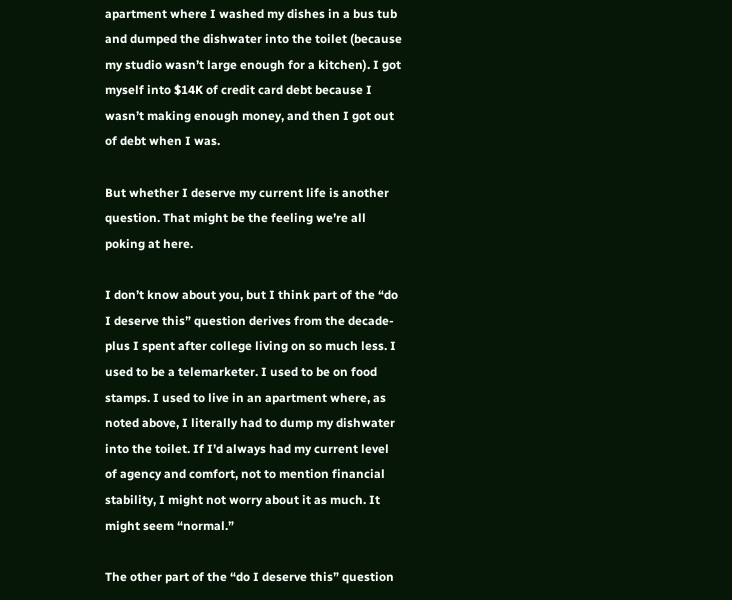apartment where I washed my dishes in a bus tub and dumped the dishwater into the toilet (because my studio wasn’t large enough for a kitchen). I got myself into $14K of credit card debt because I wasn’t making enough money, and then I got out of debt when I was.

But whether I deserve my current life is another question. That might be the feeling we’re all poking at here.

I don’t know about you, but I think part of the “do I deserve this” question derives from the decade-plus I spent after college living on so much less. I used to be a telemarketer. I used to be on food stamps. I used to live in an apartment where, as noted above, I literally had to dump my dishwater into the toilet. If I’d always had my current level of agency and comfort, not to mention financial stability, I might not worry about it as much. It might seem “normal.”

The other part of the “do I deserve this” question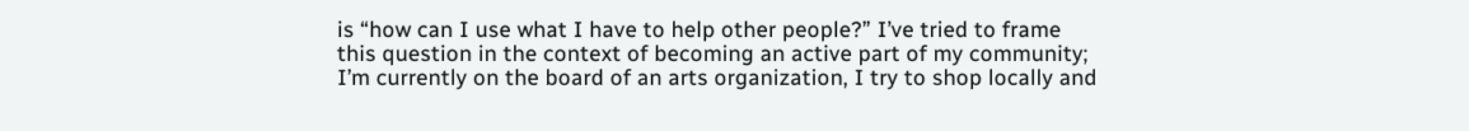is “how can I use what I have to help other people?” I’ve tried to frame this question in the context of becoming an active part of my community; I’m currently on the board of an arts organization, I try to shop locally and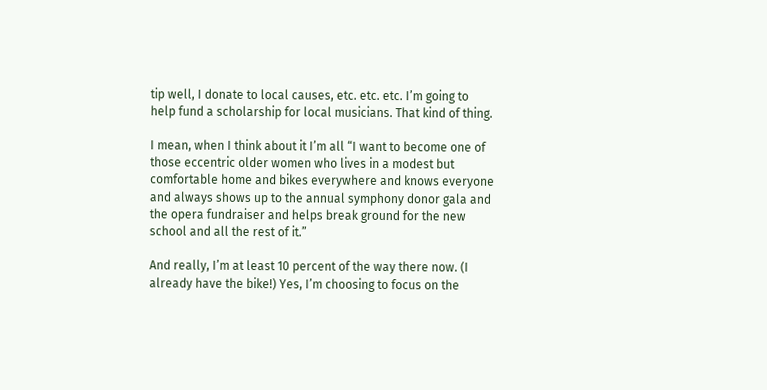tip well, I donate to local causes, etc. etc. etc. I’m going to help fund a scholarship for local musicians. That kind of thing.

I mean, when I think about it I’m all “I want to become one of those eccentric older women who lives in a modest but comfortable home and bikes everywhere and knows everyone and always shows up to the annual symphony donor gala and the opera fundraiser and helps break ground for the new school and all the rest of it.”

And really, I’m at least 10 percent of the way there now. (I already have the bike!) Yes, I’m choosing to focus on the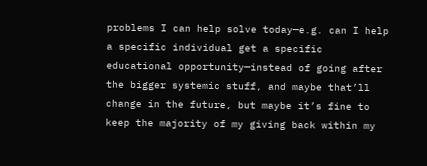problems I can help solve today—e.g. can I help a specific individual get a specific educational opportunity—instead of going after the bigger systemic stuff, and maybe that’ll change in the future, but maybe it’s fine to keep the majority of my giving back within my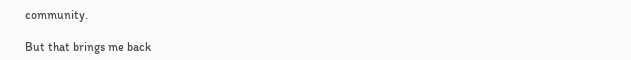community.

But that brings me back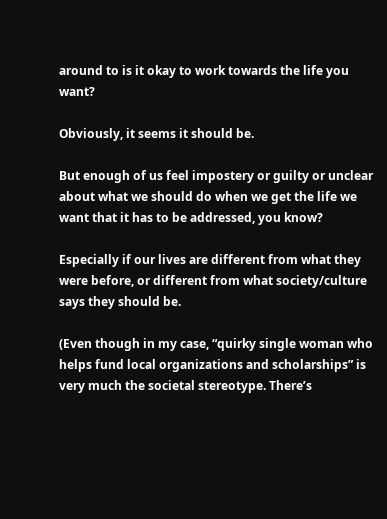around to is it okay to work towards the life you want?

Obviously, it seems it should be.

But enough of us feel impostery or guilty or unclear about what we should do when we get the life we want that it has to be addressed, you know?

Especially if our lives are different from what they were before, or different from what society/culture says they should be.

(Even though in my case, “quirky single woman who helps fund local organizations and scholarships” is very much the societal stereotype. There’s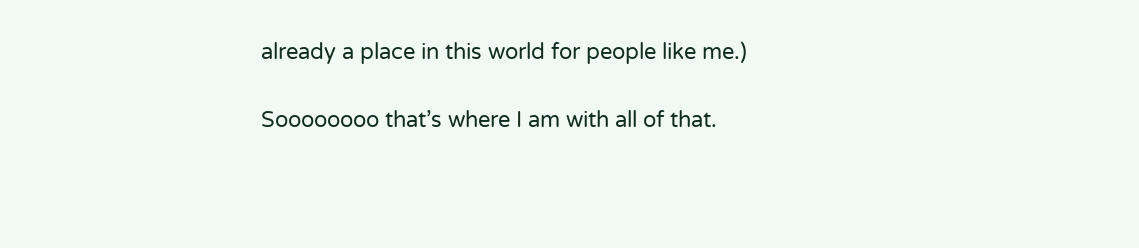already a place in this world for people like me.)

Soooooooo that’s where I am with all of that.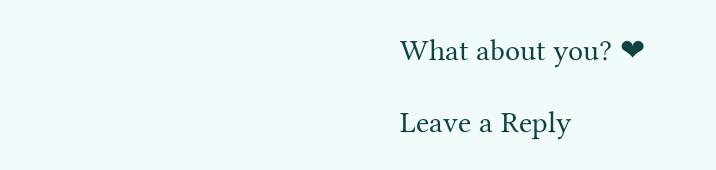What about you? ❤

Leave a Reply